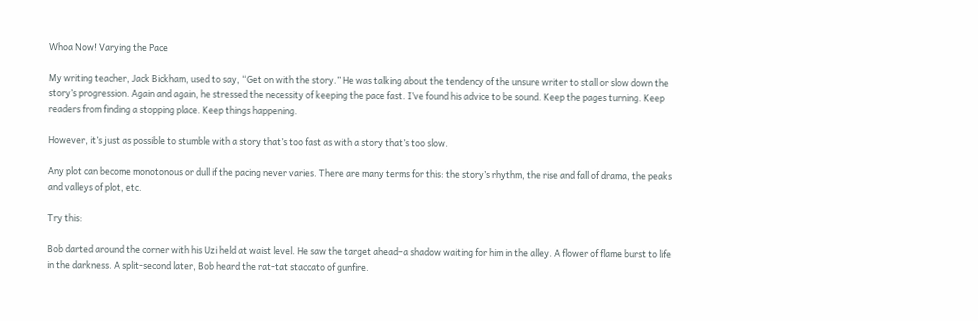Whoa Now! Varying the Pace

My writing teacher, Jack Bickham, used to say, “Get on with the story.” He was talking about the tendency of the unsure writer to stall or slow down the story’s progression. Again and again, he stressed the necessity of keeping the pace fast. I’ve found his advice to be sound. Keep the pages turning. Keep readers from finding a stopping place. Keep things happening.

However, it’s just as possible to stumble with a story that’s too fast as with a story that’s too slow.

Any plot can become monotonous or dull if the pacing never varies. There are many terms for this: the story’s rhythm, the rise and fall of drama, the peaks and valleys of plot, etc.

Try this:

Bob darted around the corner with his Uzi held at waist level. He saw the target ahead–a shadow waiting for him in the alley. A flower of flame burst to life in the darkness. A split-second later, Bob heard the rat-tat staccato of gunfire.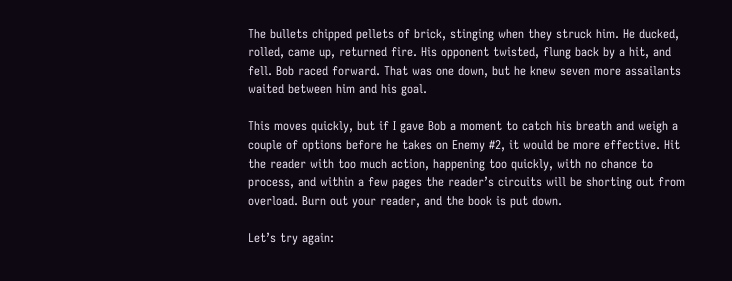The bullets chipped pellets of brick, stinging when they struck him. He ducked, rolled, came up, returned fire. His opponent twisted, flung back by a hit, and fell. Bob raced forward. That was one down, but he knew seven more assailants waited between him and his goal.

This moves quickly, but if I gave Bob a moment to catch his breath and weigh a couple of options before he takes on Enemy #2, it would be more effective. Hit the reader with too much action, happening too quickly, with no chance to process, and within a few pages the reader’s circuits will be shorting out from overload. Burn out your reader, and the book is put down.

Let’s try again: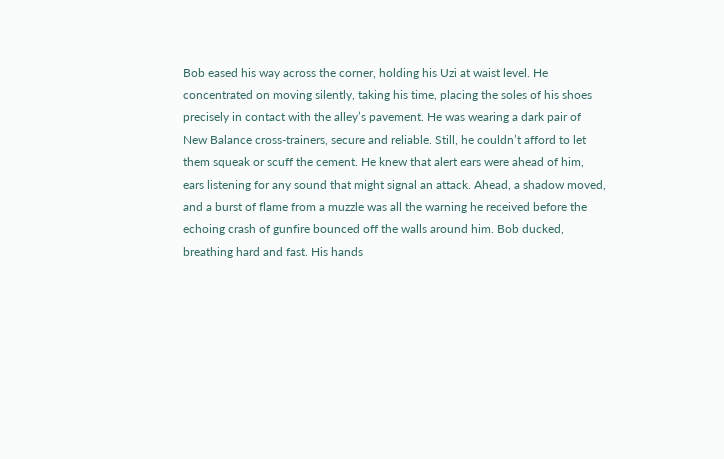Bob eased his way across the corner, holding his Uzi at waist level. He concentrated on moving silently, taking his time, placing the soles of his shoes precisely in contact with the alley’s pavement. He was wearing a dark pair of New Balance cross-trainers, secure and reliable. Still, he couldn’t afford to let them squeak or scuff the cement. He knew that alert ears were ahead of him, ears listening for any sound that might signal an attack. Ahead, a shadow moved, and a burst of flame from a muzzle was all the warning he received before the echoing crash of gunfire bounced off the walls around him. Bob ducked, breathing hard and fast. His hands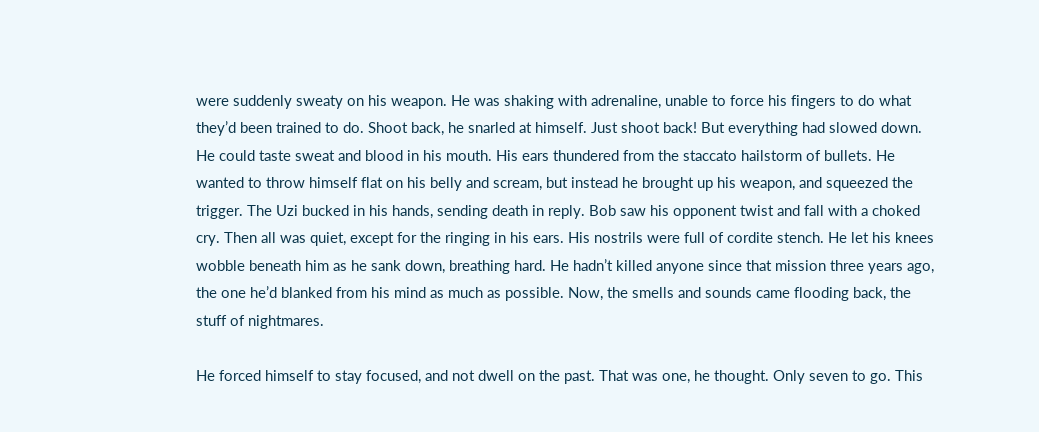were suddenly sweaty on his weapon. He was shaking with adrenaline, unable to force his fingers to do what they’d been trained to do. Shoot back, he snarled at himself. Just shoot back! But everything had slowed down. He could taste sweat and blood in his mouth. His ears thundered from the staccato hailstorm of bullets. He wanted to throw himself flat on his belly and scream, but instead he brought up his weapon, and squeezed the trigger. The Uzi bucked in his hands, sending death in reply. Bob saw his opponent twist and fall with a choked cry. Then all was quiet, except for the ringing in his ears. His nostrils were full of cordite stench. He let his knees wobble beneath him as he sank down, breathing hard. He hadn’t killed anyone since that mission three years ago, the one he’d blanked from his mind as much as possible. Now, the smells and sounds came flooding back, the stuff of nightmares.

He forced himself to stay focused, and not dwell on the past. That was one, he thought. Only seven to go. This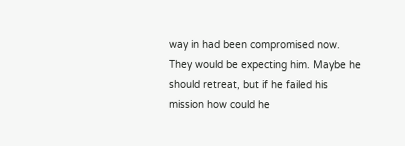way in had been compromised now. They would be expecting him. Maybe he should retreat, but if he failed his mission how could he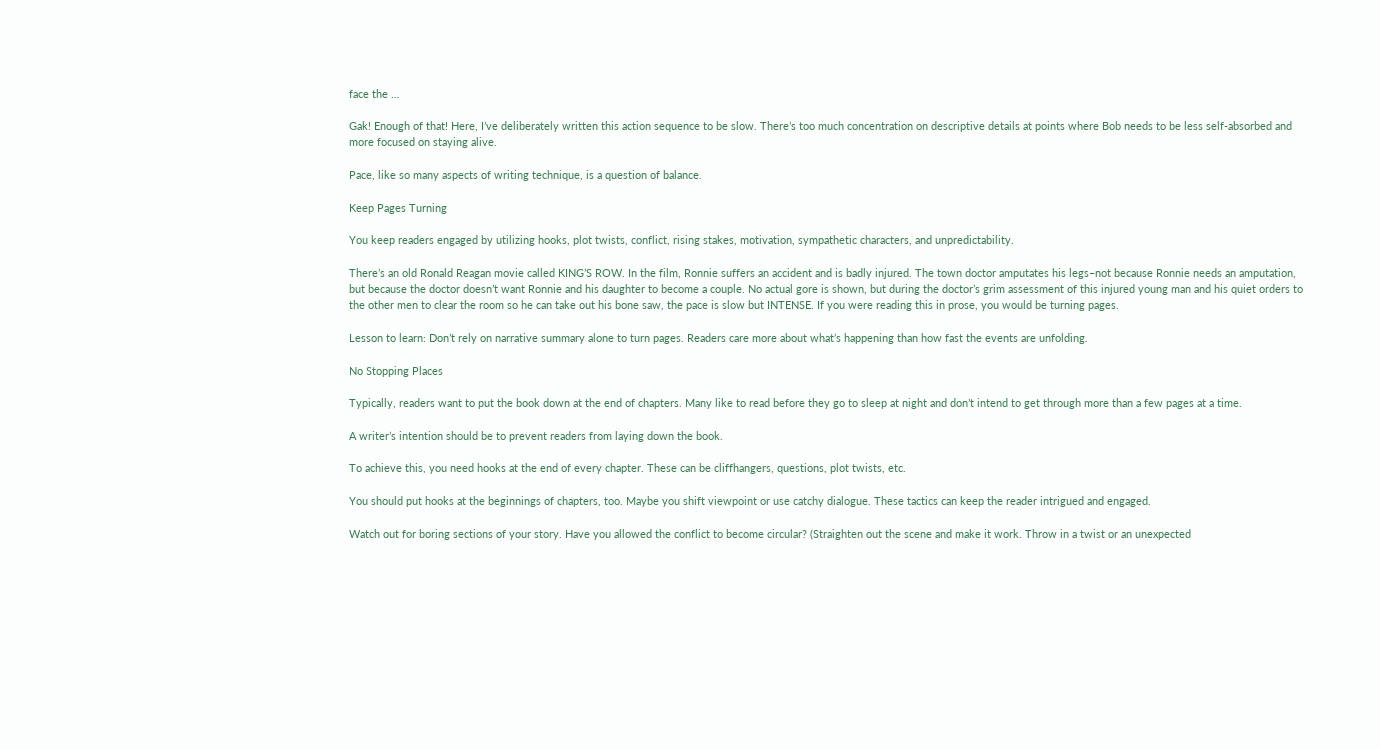face the …

Gak! Enough of that! Here, I’ve deliberately written this action sequence to be slow. There’s too much concentration on descriptive details at points where Bob needs to be less self-absorbed and more focused on staying alive.

Pace, like so many aspects of writing technique, is a question of balance.

Keep Pages Turning

You keep readers engaged by utilizing hooks, plot twists, conflict, rising stakes, motivation, sympathetic characters, and unpredictability.

There’s an old Ronald Reagan movie called KING’S ROW. In the film, Ronnie suffers an accident and is badly injured. The town doctor amputates his legs–not because Ronnie needs an amputation, but because the doctor doesn’t want Ronnie and his daughter to become a couple. No actual gore is shown, but during the doctor’s grim assessment of this injured young man and his quiet orders to the other men to clear the room so he can take out his bone saw, the pace is slow but INTENSE. If you were reading this in prose, you would be turning pages.

Lesson to learn: Don’t rely on narrative summary alone to turn pages. Readers care more about what’s happening than how fast the events are unfolding.

No Stopping Places

Typically, readers want to put the book down at the end of chapters. Many like to read before they go to sleep at night and don’t intend to get through more than a few pages at a time.

A writer’s intention should be to prevent readers from laying down the book.

To achieve this, you need hooks at the end of every chapter. These can be cliffhangers, questions, plot twists, etc.

You should put hooks at the beginnings of chapters, too. Maybe you shift viewpoint or use catchy dialogue. These tactics can keep the reader intrigued and engaged.

Watch out for boring sections of your story. Have you allowed the conflict to become circular? (Straighten out the scene and make it work. Throw in a twist or an unexpected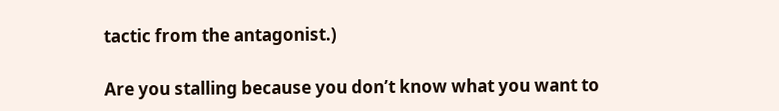tactic from the antagonist.)

Are you stalling because you don’t know what you want to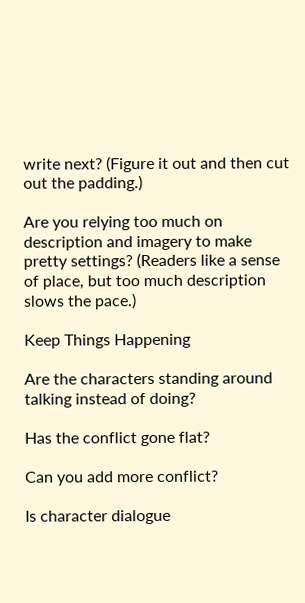write next? (Figure it out and then cut out the padding.)

Are you relying too much on description and imagery to make pretty settings? (Readers like a sense of place, but too much description slows the pace.)

Keep Things Happening

Are the characters standing around talking instead of doing?

Has the conflict gone flat?

Can you add more conflict?

Is character dialogue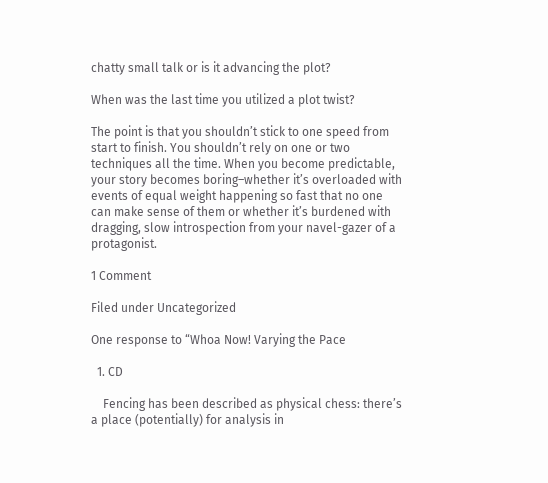chatty small talk or is it advancing the plot?

When was the last time you utilized a plot twist?

The point is that you shouldn’t stick to one speed from start to finish. You shouldn’t rely on one or two techniques all the time. When you become predictable, your story becomes boring–whether it’s overloaded with events of equal weight happening so fast that no one can make sense of them or whether it’s burdened with dragging, slow introspection from your navel-gazer of a protagonist.

1 Comment

Filed under Uncategorized

One response to “Whoa Now! Varying the Pace

  1. CD

    Fencing has been described as physical chess: there’s a place (potentially) for analysis in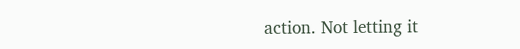action. Not letting it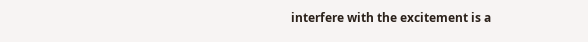interfere with the excitement is a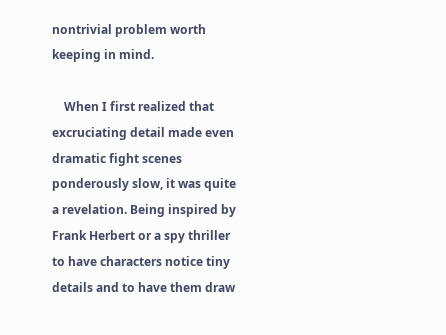nontrivial problem worth keeping in mind.

    When I first realized that excruciating detail made even dramatic fight scenes ponderously slow, it was quite a revelation. Being inspired by Frank Herbert or a spy thriller to have characters notice tiny details and to have them draw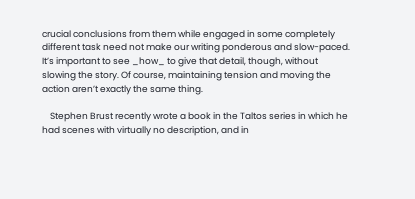crucial conclusions from them while engaged in some completely different task need not make our writing ponderous and slow-paced. It’s important to see _how_ to give that detail, though, without slowing the story. Of course, maintaining tension and moving the action aren’t exactly the same thing.

    Stephen Brust recently wrote a book in the Taltos series in which he had scenes with virtually no description, and in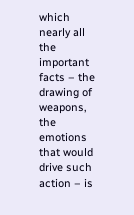which nearly all the important facts – the drawing of weapons, the emotions that would drive such action – is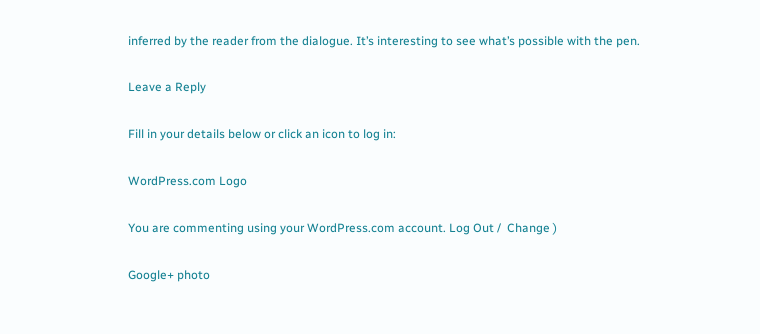inferred by the reader from the dialogue. It’s interesting to see what’s possible with the pen.

Leave a Reply

Fill in your details below or click an icon to log in:

WordPress.com Logo

You are commenting using your WordPress.com account. Log Out /  Change )

Google+ photo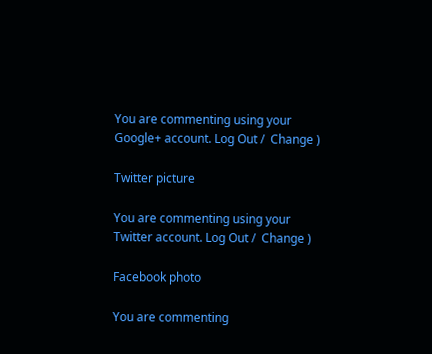You are commenting using your Google+ account. Log Out /  Change )

Twitter picture

You are commenting using your Twitter account. Log Out /  Change )

Facebook photo

You are commenting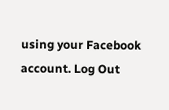using your Facebook account. Log Out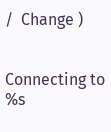/  Change )


Connecting to %s